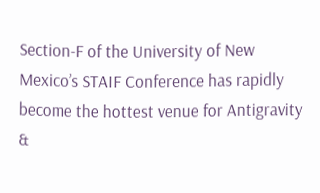Section-F of the University of New Mexico’s STAIF Conference has rapidly become the hottest venue for Antigravity &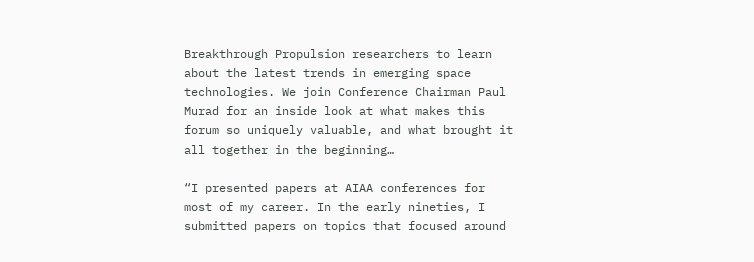Breakthrough Propulsion researchers to learn about the latest trends in emerging space technologies. We join Conference Chairman Paul Murad for an inside look at what makes this forum so uniquely valuable, and what brought it all together in the beginning…

“I presented papers at AIAA conferences for most of my career. In the early nineties, I submitted papers on topics that focused around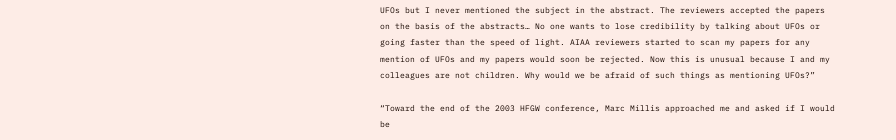UFOs but I never mentioned the subject in the abstract. The reviewers accepted the papers on the basis of the abstracts… No one wants to lose credibility by talking about UFOs or going faster than the speed of light. AIAA reviewers started to scan my papers for any mention of UFOs and my papers would soon be rejected. Now this is unusual because I and my colleagues are not children. Why would we be afraid of such things as mentioning UFOs?”

“Toward the end of the 2003 HFGW conference, Marc Millis approached me and asked if I would be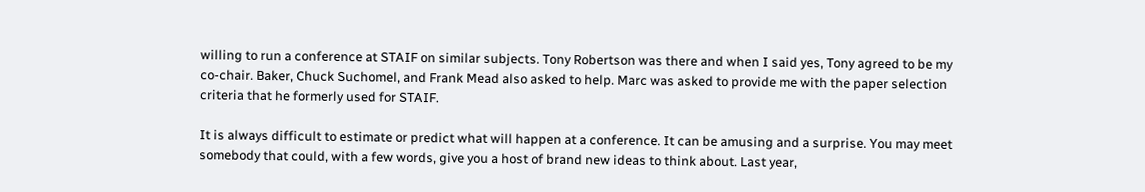willing to run a conference at STAIF on similar subjects. Tony Robertson was there and when I said yes, Tony agreed to be my co-chair. Baker, Chuck Suchomel, and Frank Mead also asked to help. Marc was asked to provide me with the paper selection criteria that he formerly used for STAIF.

It is always difficult to estimate or predict what will happen at a conference. It can be amusing and a surprise. You may meet somebody that could, with a few words, give you a host of brand new ideas to think about. Last year,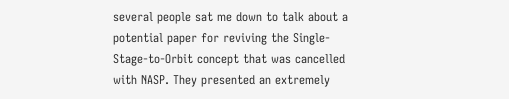several people sat me down to talk about a potential paper for reviving the Single-Stage-to-Orbit concept that was cancelled with NASP. They presented an extremely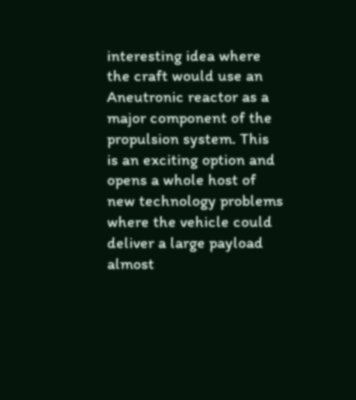interesting idea where the craft would use an Aneutronic reactor as a major component of the propulsion system. This is an exciting option and opens a whole host of new technology problems where the vehicle could deliver a large payload almost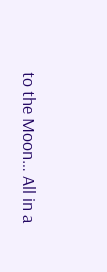to the Moon… All in a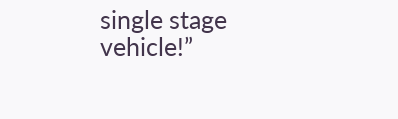single stage vehicle!”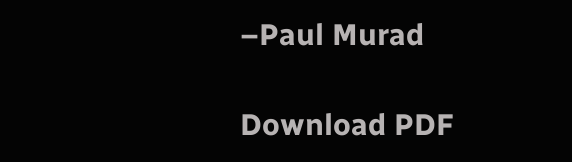–Paul Murad

Download PDF